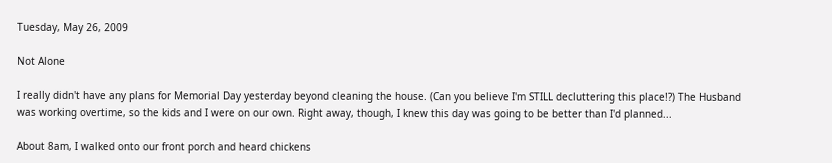Tuesday, May 26, 2009

Not Alone

I really didn't have any plans for Memorial Day yesterday beyond cleaning the house. (Can you believe I'm STILL decluttering this place!?) The Husband was working overtime, so the kids and I were on our own. Right away, though, I knew this day was going to be better than I'd planned...

About 8am, I walked onto our front porch and heard chickens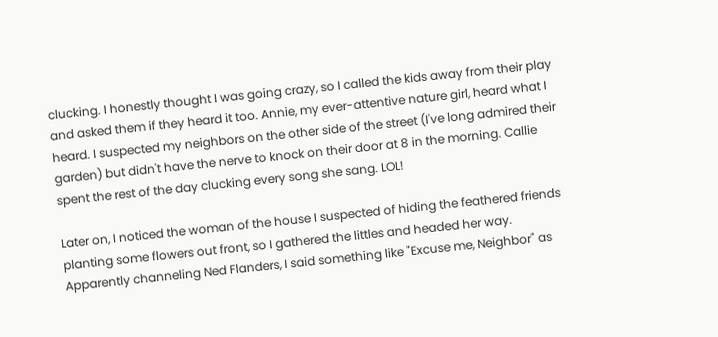clucking. I honestly thought I was going crazy, so I called the kids away from their play and asked them if they heard it too. Annie, my ever-attentive nature girl, heard what I heard. I suspected my neighbors on the other side of the street (I've long admired their garden) but didn't have the nerve to knock on their door at 8 in the morning. Callie spent the rest of the day clucking every song she sang. LOL!

Later on, I noticed the woman of the house I suspected of hiding the feathered friends planting some flowers out front, so I gathered the littles and headed her way. Apparently channeling Ned Flanders, I said something like "Excuse me, Neighbor" as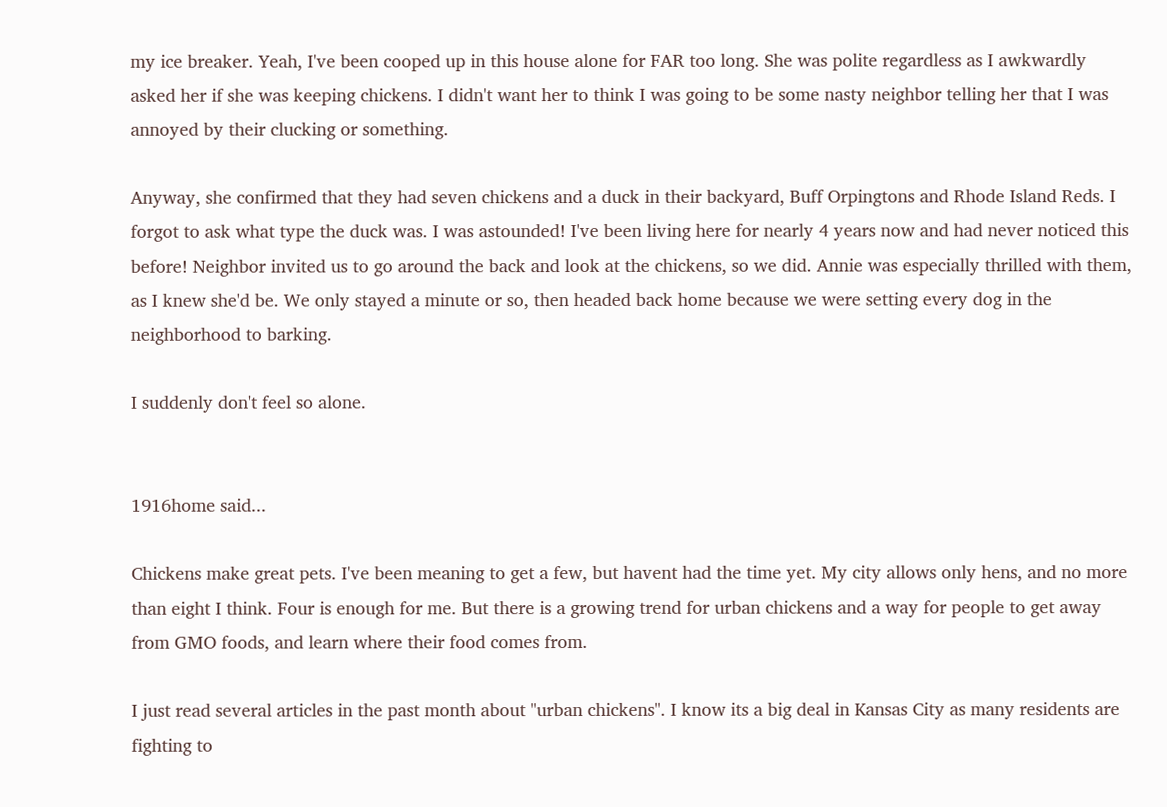my ice breaker. Yeah, I've been cooped up in this house alone for FAR too long. She was polite regardless as I awkwardly asked her if she was keeping chickens. I didn't want her to think I was going to be some nasty neighbor telling her that I was annoyed by their clucking or something.

Anyway, she confirmed that they had seven chickens and a duck in their backyard, Buff Orpingtons and Rhode Island Reds. I forgot to ask what type the duck was. I was astounded! I've been living here for nearly 4 years now and had never noticed this before! Neighbor invited us to go around the back and look at the chickens, so we did. Annie was especially thrilled with them, as I knew she'd be. We only stayed a minute or so, then headed back home because we were setting every dog in the neighborhood to barking.

I suddenly don't feel so alone.


1916home said...

Chickens make great pets. I've been meaning to get a few, but havent had the time yet. My city allows only hens, and no more than eight I think. Four is enough for me. But there is a growing trend for urban chickens and a way for people to get away from GMO foods, and learn where their food comes from.

I just read several articles in the past month about "urban chickens". I know its a big deal in Kansas City as many residents are fighting to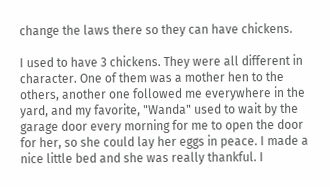change the laws there so they can have chickens.

I used to have 3 chickens. They were all different in character. One of them was a mother hen to the others, another one followed me everywhere in the yard, and my favorite, "Wanda" used to wait by the garage door every morning for me to open the door for her, so she could lay her eggs in peace. I made a nice little bed and she was really thankful. I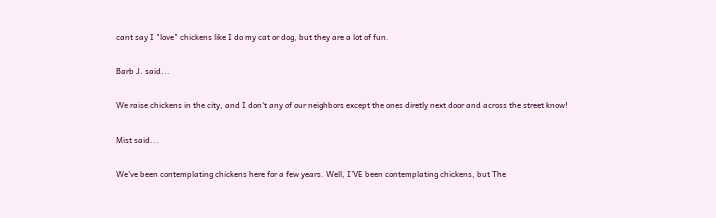cant say I "love" chickens like I do my cat or dog, but they are a lot of fun.

Barb J. said...

We raise chickens in the city, and I don't any of our neighbors except the ones diretly next door and across the street know!

Mist said...

We've been contemplating chickens here for a few years. Well, I'VE been contemplating chickens, but The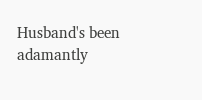Husband's been adamantly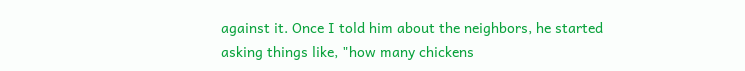against it. Once I told him about the neighbors, he started asking things like, "how many chickens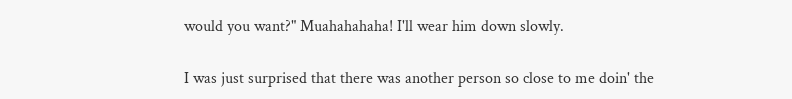would you want?" Muahahahaha! I'll wear him down slowly.

I was just surprised that there was another person so close to me doin' the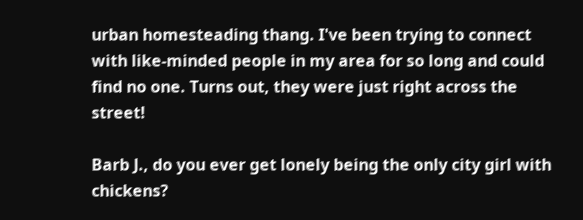urban homesteading thang. I've been trying to connect with like-minded people in my area for so long and could find no one. Turns out, they were just right across the street!

Barb J., do you ever get lonely being the only city girl with chickens?